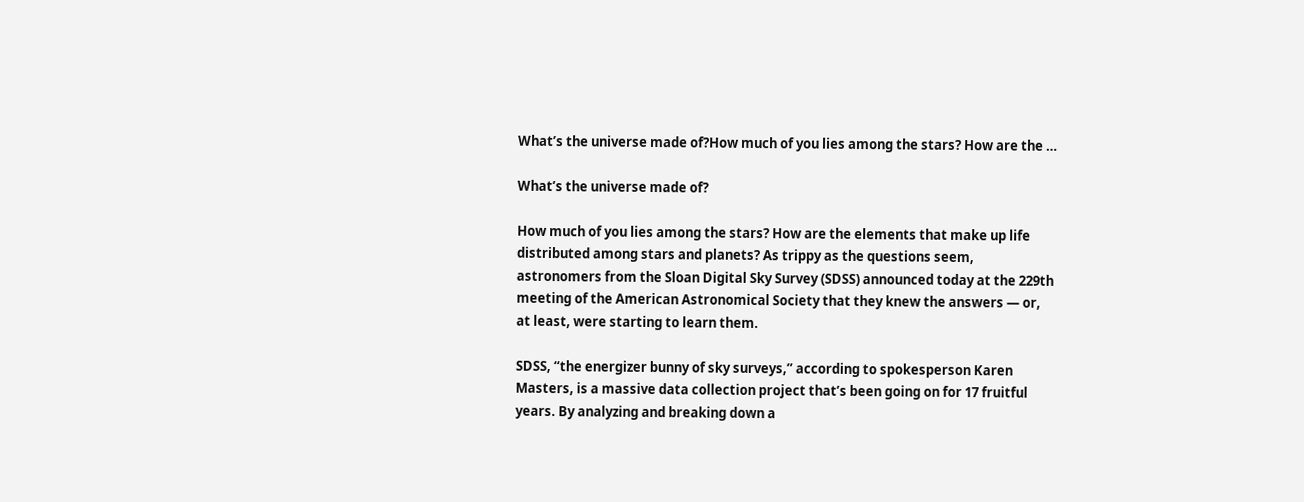What’s the universe made of?How much of you lies among the stars? How are the …

What’s the universe made of?

How much of you lies among the stars? How are the elements that make up life distributed among stars and planets? As trippy as the questions seem, astronomers from the Sloan Digital Sky Survey (SDSS) announced today at the 229th meeting of the American Astronomical Society that they knew the answers — or, at least, were starting to learn them.

SDSS, “the energizer bunny of sky surveys,” according to spokesperson Karen Masters, is a massive data collection project that’s been going on for 17 fruitful years. By analyzing and breaking down a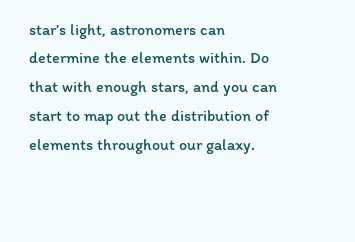star’s light, astronomers can determine the elements within. Do that with enough stars, and you can start to map out the distribution of elements throughout our galaxy.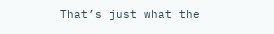That’s just what the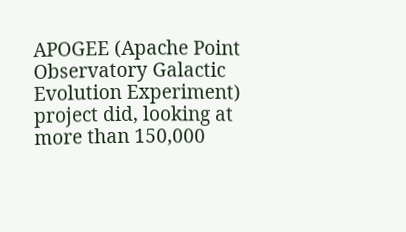APOGEE (Apache Point Observatory Galactic Evolution Experiment) project did, looking at more than 150,000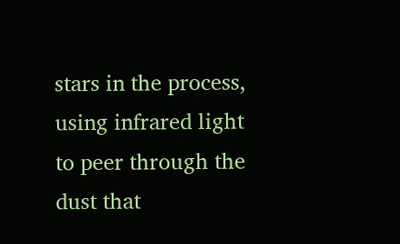stars in the process, using infrared light to peer through the dust that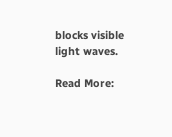blocks visible light waves.

Read More: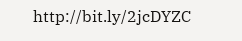http://bit.ly/2jcDYZC